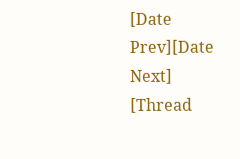[Date Prev][Date Next] [Thread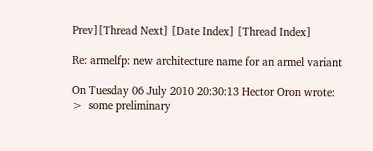Prev][Thread Next] [Date Index] [Thread Index]

Re: armelfp: new architecture name for an armel variant

On Tuesday 06 July 2010 20:30:13 Hector Oron wrote:
>  some preliminary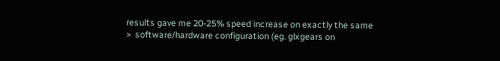results gave me 20-25% speed increase on exactly the same
>  software/hardware configuration (eg. glxgears on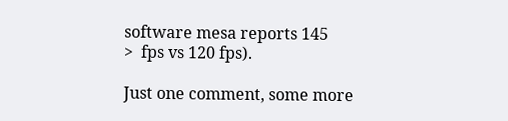software mesa reports 145
>  fps vs 120 fps).

Just one comment, some more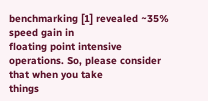benchmarking [1] revealed ~35% speed gain in
floating point intensive operations. So, please consider that when you take
things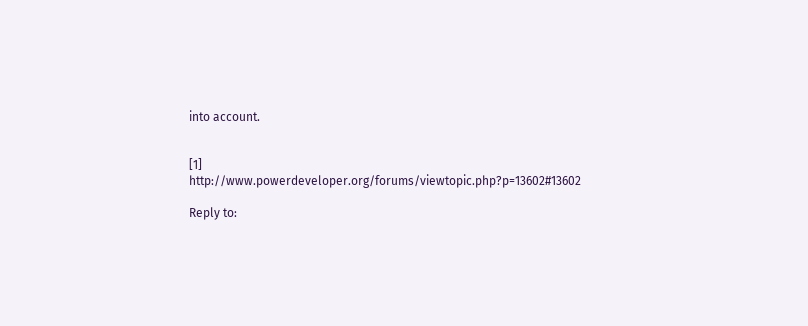into account.


[1] http://www.powerdeveloper.org/forums/viewtopic.php?p=13602#13602

Reply to: